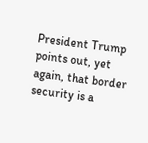President Trump points out, yet again, that border security is a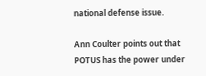national defense issue.

Ann Coulter points out that POTUS has the power under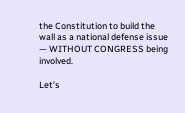the Constitution to build the wall as a national defense issue — WITHOUT CONGRESS being involved.

Let’s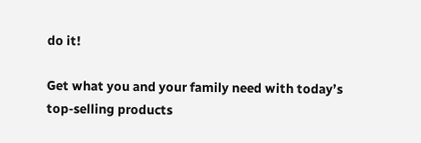do it!

Get what you and your family need with today’s top-selling products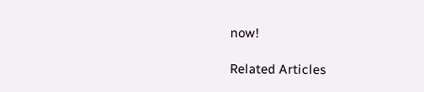now!

Related Articles